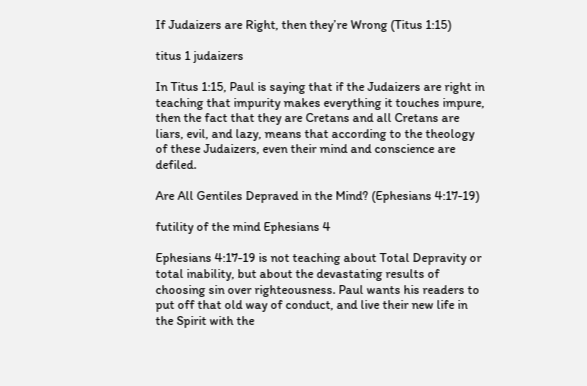If Judaizers are Right, then they’re Wrong (Titus 1:15)

titus 1 judaizers

In Titus 1:15, Paul is saying that if the Judaizers are right in teaching that impurity makes everything it touches impure, then the fact that they are Cretans and all Cretans are liars, evil, and lazy, means that according to the theology of these Judaizers, even their mind and conscience are defiled.

Are All Gentiles Depraved in the Mind? (Ephesians 4:17-19)

futility of the mind Ephesians 4

Ephesians 4:17-19 is not teaching about Total Depravity or total inability, but about the devastating results of choosing sin over righteousness. Paul wants his readers to put off that old way of conduct, and live their new life in the Spirit with the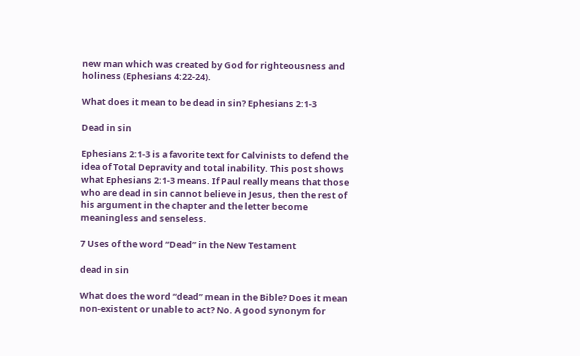new man which was created by God for righteousness and holiness (Ephesians 4:22-24).

What does it mean to be dead in sin? Ephesians 2:1-3

Dead in sin

Ephesians 2:1-3 is a favorite text for Calvinists to defend the idea of Total Depravity and total inability. This post shows what Ephesians 2:1-3 means. If Paul really means that those who are dead in sin cannot believe in Jesus, then the rest of his argument in the chapter and the letter become meaningless and senseless.

7 Uses of the word “Dead” in the New Testament

dead in sin

What does the word “dead” mean in the Bible? Does it mean non-existent or unable to act? No. A good synonym for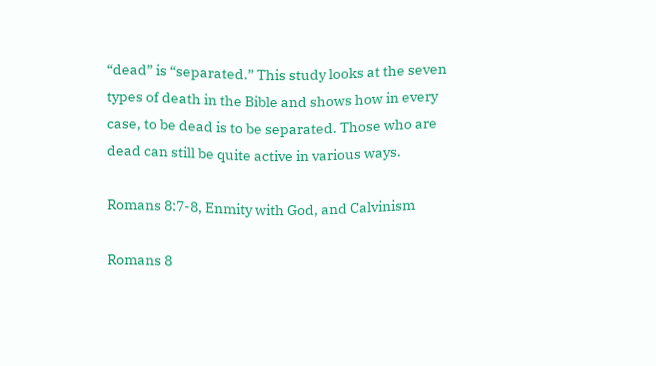“dead” is “separated.” This study looks at the seven types of death in the Bible and shows how in every case, to be dead is to be separated. Those who are dead can still be quite active in various ways.

Romans 8:7-8, Enmity with God, and Calvinism

Romans 8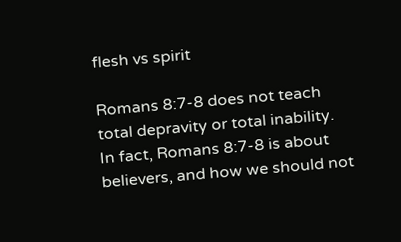flesh vs spirit

Romans 8:7-8 does not teach total depravity or total inability. In fact, Romans 8:7-8 is about believers, and how we should not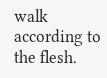walk according to the flesh.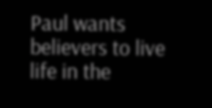Paul wants believers to live life in the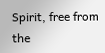Spirit, free from the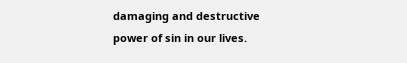damaging and destructive power of sin in our lives.